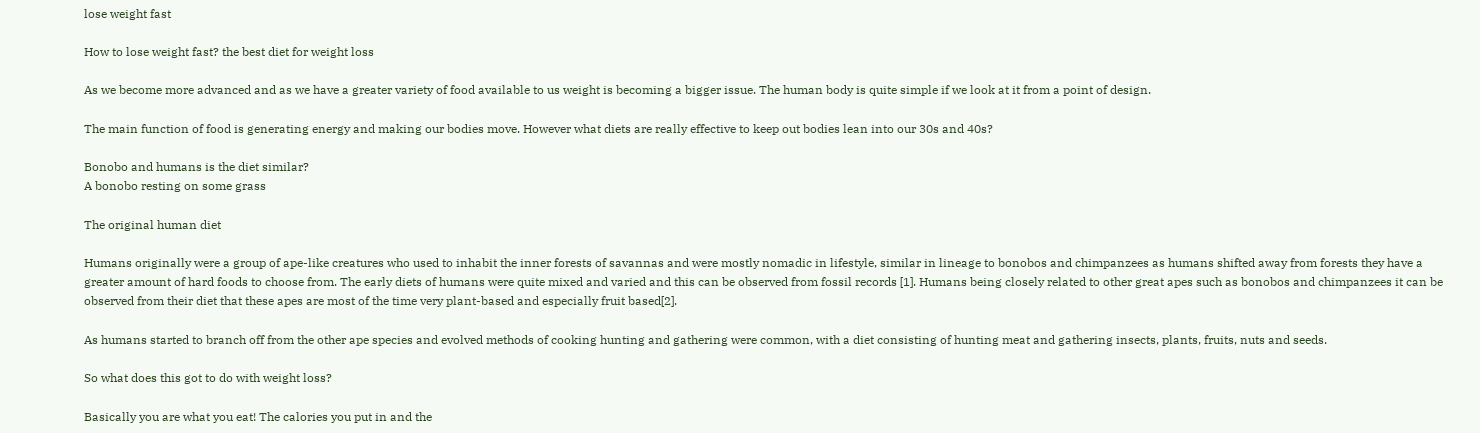lose weight fast

How to lose weight fast? the best diet for weight loss

As we become more advanced and as we have a greater variety of food available to us weight is becoming a bigger issue. The human body is quite simple if we look at it from a point of design.

The main function of food is generating energy and making our bodies move. However what diets are really effective to keep out bodies lean into our 30s and 40s?

Bonobo and humans is the diet similar?
A bonobo resting on some grass

The original human diet

Humans originally were a group of ape-like creatures who used to inhabit the inner forests of savannas and were mostly nomadic in lifestyle, similar in lineage to bonobos and chimpanzees as humans shifted away from forests they have a greater amount of hard foods to choose from. The early diets of humans were quite mixed and varied and this can be observed from fossil records [1]. Humans being closely related to other great apes such as bonobos and chimpanzees it can be observed from their diet that these apes are most of the time very plant-based and especially fruit based[2].

As humans started to branch off from the other ape species and evolved methods of cooking hunting and gathering were common, with a diet consisting of hunting meat and gathering insects, plants, fruits, nuts and seeds.

So what does this got to do with weight loss?

Basically you are what you eat! The calories you put in and the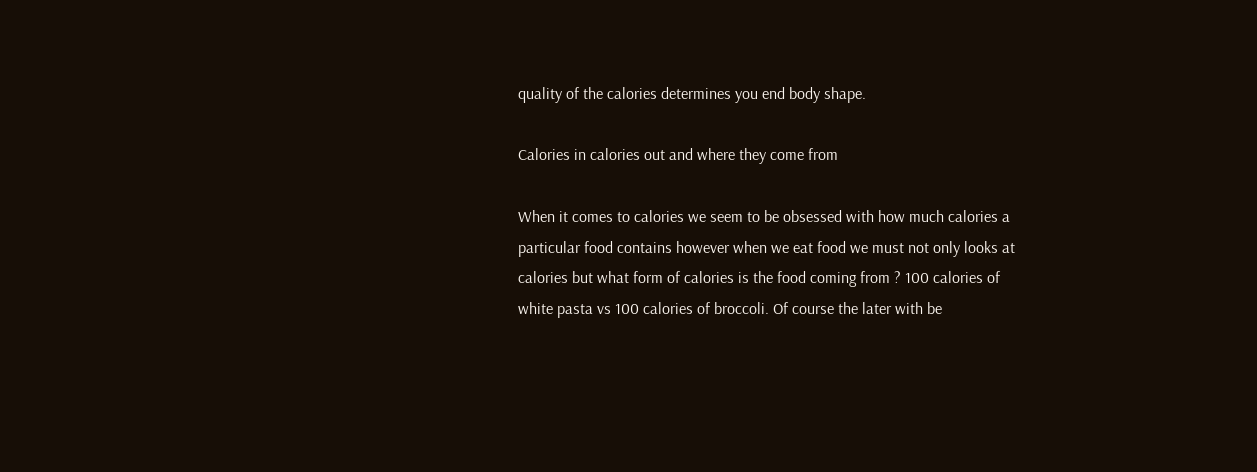quality of the calories determines you end body shape.

Calories in calories out and where they come from

When it comes to calories we seem to be obsessed with how much calories a particular food contains however when we eat food we must not only looks at calories but what form of calories is the food coming from ? 100 calories of white pasta vs 100 calories of broccoli. Of course the later with be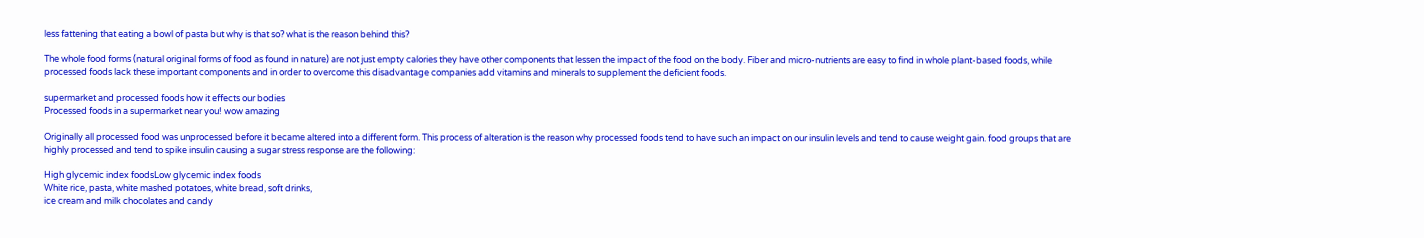less fattening that eating a bowl of pasta but why is that so? what is the reason behind this?

The whole food forms (natural original forms of food as found in nature) are not just empty calories they have other components that lessen the impact of the food on the body. Fiber and micro-nutrients are easy to find in whole plant-based foods, while processed foods lack these important components and in order to overcome this disadvantage companies add vitamins and minerals to supplement the deficient foods.

supermarket and processed foods how it effects our bodies
Processed foods in a supermarket near you! wow amazing

Originally all processed food was unprocessed before it became altered into a different form. This process of alteration is the reason why processed foods tend to have such an impact on our insulin levels and tend to cause weight gain. food groups that are highly processed and tend to spike insulin causing a sugar stress response are the following:

High glycemic index foodsLow glycemic index foods
White rice, pasta, white mashed potatoes, white bread, soft drinks,
ice cream and milk chocolates and candy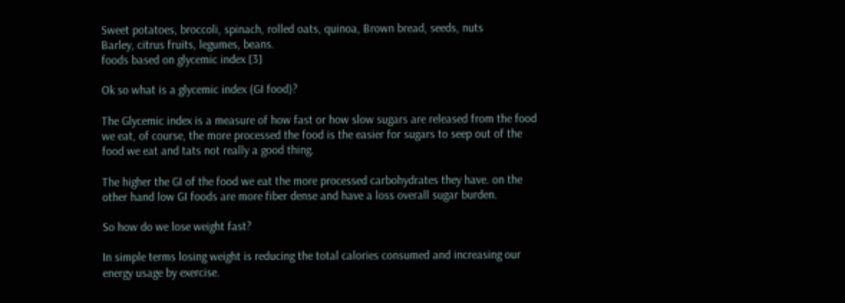Sweet potatoes, broccoli, spinach, rolled oats, quinoa, Brown bread, seeds, nuts
Barley, citrus fruits, legumes, beans.
foods based on glycemic index [3]

Ok so what is a glycemic index (GI food)?

The Glycemic index is a measure of how fast or how slow sugars are released from the food we eat, of course, the more processed the food is the easier for sugars to seep out of the food we eat and tats not really a good thing.

The higher the GI of the food we eat the more processed carbohydrates they have. on the other hand low GI foods are more fiber dense and have a loss overall sugar burden.

So how do we lose weight fast?

In simple terms losing weight is reducing the total calories consumed and increasing our energy usage by exercise.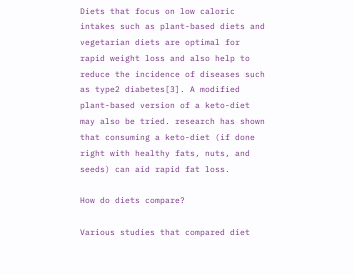Diets that focus on low caloric intakes such as plant-based diets and vegetarian diets are optimal for rapid weight loss and also help to reduce the incidence of diseases such as type2 diabetes[3]. A modified plant-based version of a keto-diet may also be tried. research has shown that consuming a keto-diet (if done right with healthy fats, nuts, and seeds) can aid rapid fat loss.

How do diets compare?

Various studies that compared diet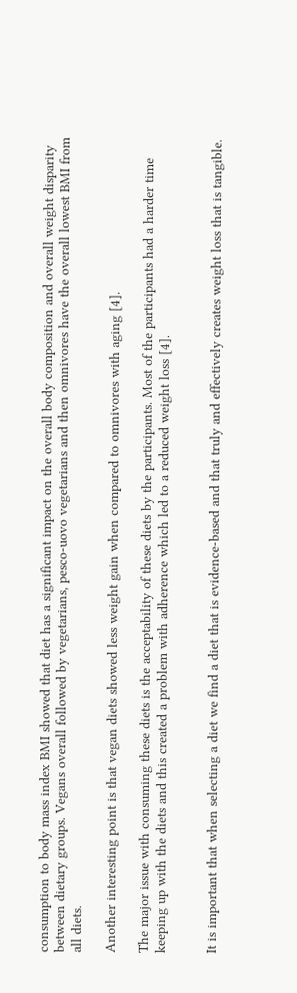consumption to body mass index BMI showed that diet has a significant impact on the overall body composition and overall weight disparity between dietary groups. Vegans overall followed by vegetarians, pesco-uovo vegetarians and then omnivores have the overall lowest BMI from all diets.

Another interesting point is that vegan diets showed less weight gain when compared to omnivores with aging [4].

The major issue with consuming these diets is the acceptability of these diets by the participants. Most of the participants had a harder time keeping up with the diets and this created a problem with adherence which led to a reduced weight loss [4].


It is important that when selecting a diet we find a diet that is evidence-based and that truly and effectively creates weight loss that is tangible.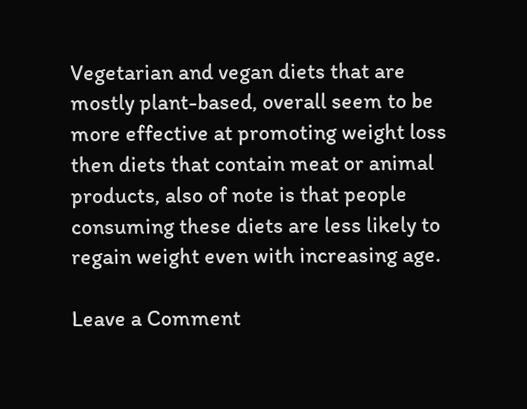Vegetarian and vegan diets that are mostly plant-based, overall seem to be more effective at promoting weight loss then diets that contain meat or animal products, also of note is that people consuming these diets are less likely to regain weight even with increasing age.

Leave a Comment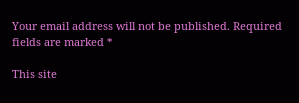Your email address will not be published. Required fields are marked *

This site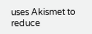uses Akismet to reduce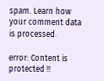spam. Learn how your comment data is processed.

error: Content is protected !!